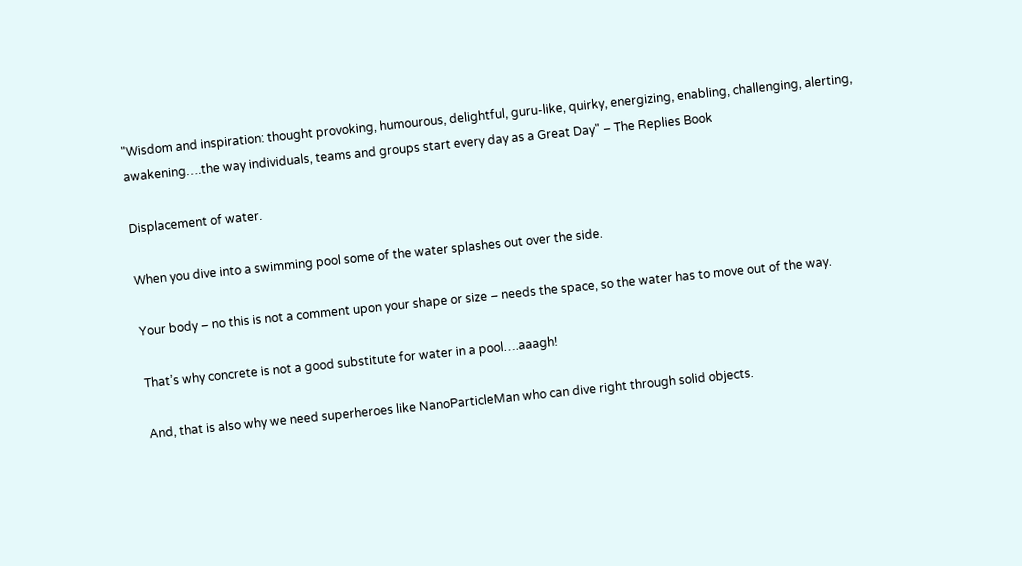"Wisdom and inspiration: thought provoking, humourous, delightful, guru-like, quirky, energizing, enabling, challenging, alerting, awakening….the way individuals, teams and groups start every day as a Great Day" – The Replies Book

Displacement of water.

When you dive into a swimming pool some of the water splashes out over the side.

Your body – no this is not a comment upon your shape or size – needs the space, so the water has to move out of the way.

That’s why concrete is not a good substitute for water in a pool….aaagh!

And, that is also why we need superheroes like NanoParticleMan who can dive right through solid objects.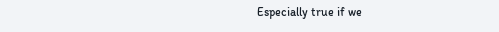Especially true if we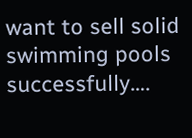want to sell solid swimming pools successfully….